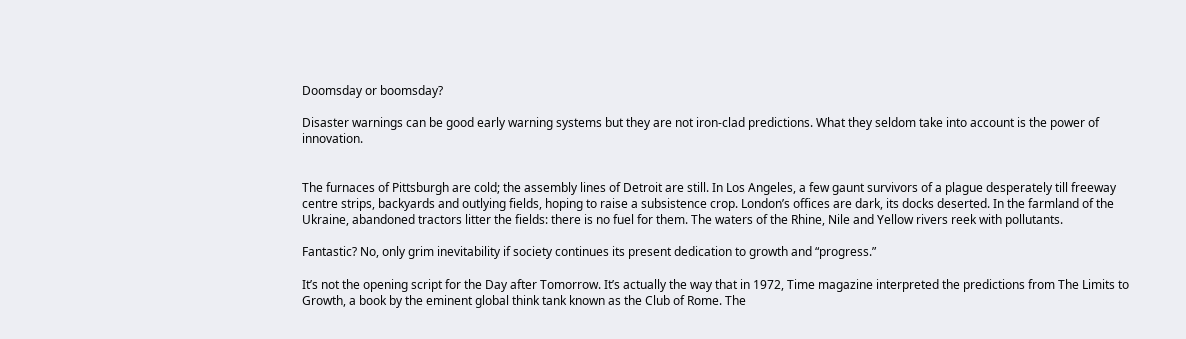Doomsday or boomsday?

Disaster warnings can be good early warning systems but they are not iron-clad predictions. What they seldom take into account is the power of innovation.


The furnaces of Pittsburgh are cold; the assembly lines of Detroit are still. In Los Angeles, a few gaunt survivors of a plague desperately till freeway centre strips, backyards and outlying fields, hoping to raise a subsistence crop. London’s offices are dark, its docks deserted. In the farmland of the Ukraine, abandoned tractors litter the fields: there is no fuel for them. The waters of the Rhine, Nile and Yellow rivers reek with pollutants.

Fantastic? No, only grim inevitability if society continues its present dedication to growth and “progress.”

It’s not the opening script for the Day after Tomorrow. It’s actually the way that in 1972, Time magazine interpreted the predictions from The Limits to Growth, a book by the eminent global think tank known as the Club of Rome. The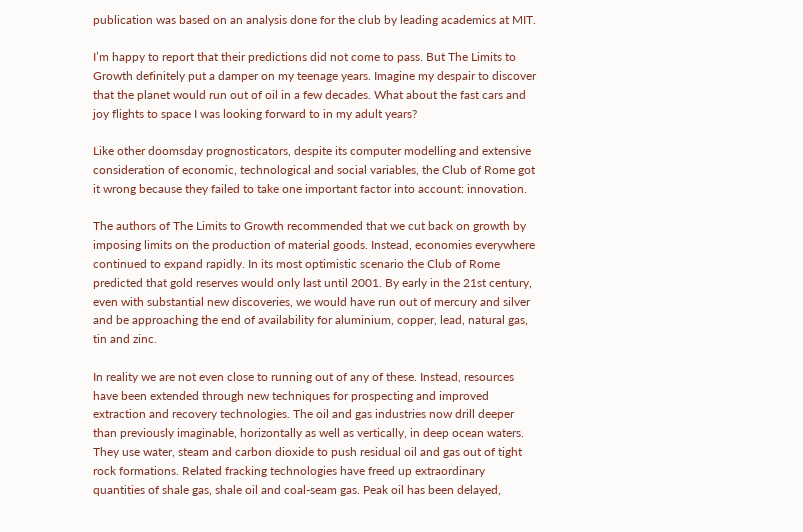publication was based on an analysis done for the club by leading academics at MIT.

I’m happy to report that their predictions did not come to pass. But The Limits to Growth definitely put a damper on my teenage years. Imagine my despair to discover that the planet would run out of oil in a few decades. What about the fast cars and joy flights to space I was looking forward to in my adult years?

Like other doomsday prognosticators, despite its computer modelling and extensive consideration of economic, technological and social variables, the Club of Rome got it wrong because they failed to take one important factor into account: innovation.

The authors of The Limits to Growth recommended that we cut back on growth by imposing limits on the production of material goods. Instead, economies everywhere continued to expand rapidly. In its most optimistic scenario the Club of Rome predicted that gold reserves would only last until 2001. By early in the 21st century, even with substantial new discoveries, we would have run out of mercury and silver and be approaching the end of availability for aluminium, copper, lead, natural gas, tin and zinc.

In reality we are not even close to running out of any of these. Instead, resources have been extended through new techniques for prospecting and improved extraction and recovery technologies. The oil and gas industries now drill deeper than previously imaginable, horizontally as well as vertically, in deep ocean waters. They use water, steam and carbon dioxide to push residual oil and gas out of tight rock formations. Related fracking technologies have freed up extraordinary quantities of shale gas, shale oil and coal-seam gas. Peak oil has been delayed,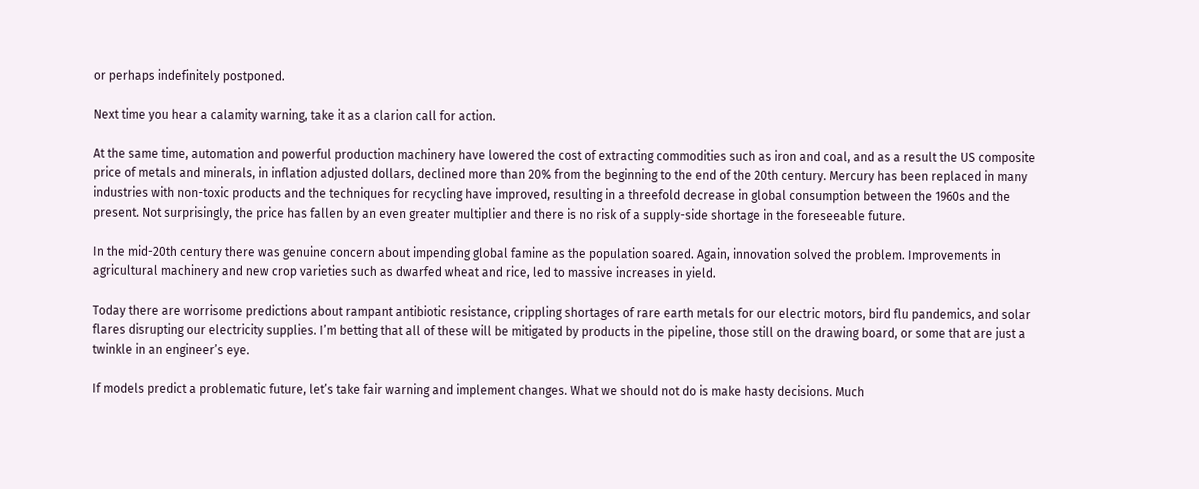or perhaps indefinitely postponed.

Next time you hear a calamity warning, take it as a clarion call for action.

At the same time, automation and powerful production machinery have lowered the cost of extracting commodities such as iron and coal, and as a result the US composite price of metals and minerals, in inflation adjusted dollars, declined more than 20% from the beginning to the end of the 20th century. Mercury has been replaced in many industries with non-toxic products and the techniques for recycling have improved, resulting in a threefold decrease in global consumption between the 1960s and the present. Not surprisingly, the price has fallen by an even greater multiplier and there is no risk of a supply-side shortage in the foreseeable future.

In the mid-20th century there was genuine concern about impending global famine as the population soared. Again, innovation solved the problem. Improvements in agricultural machinery and new crop varieties such as dwarfed wheat and rice, led to massive increases in yield.

Today there are worrisome predictions about rampant antibiotic resistance, crippling shortages of rare earth metals for our electric motors, bird flu pandemics, and solar flares disrupting our electricity supplies. I’m betting that all of these will be mitigated by products in the pipeline, those still on the drawing board, or some that are just a twinkle in an engineer’s eye.

If models predict a problematic future, let’s take fair warning and implement changes. What we should not do is make hasty decisions. Much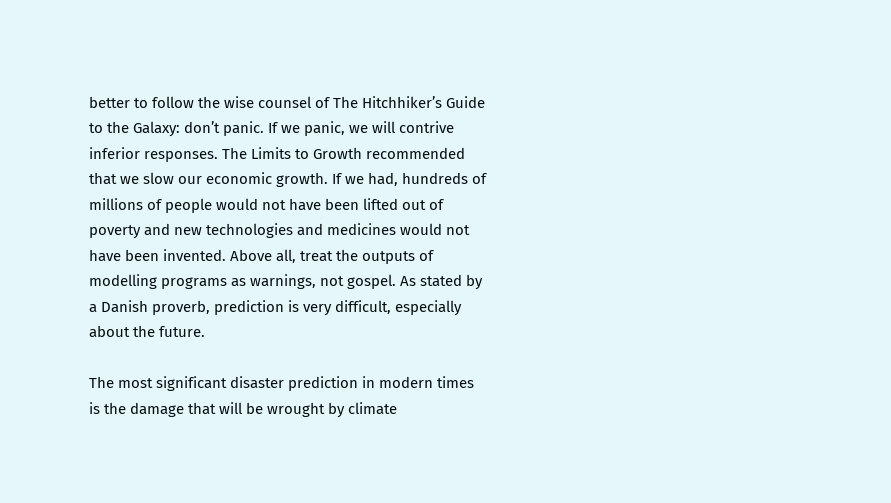better to follow the wise counsel of The Hitchhiker’s Guide to the Galaxy: don’t panic. If we panic, we will contrive inferior responses. The Limits to Growth recommended that we slow our economic growth. If we had, hundreds of millions of people would not have been lifted out of poverty and new technologies and medicines would not have been invented. Above all, treat the outputs of modelling programs as warnings, not gospel. As stated by a Danish proverb, prediction is very difficult, especially about the future.

The most significant disaster prediction in modern times is the damage that will be wrought by climate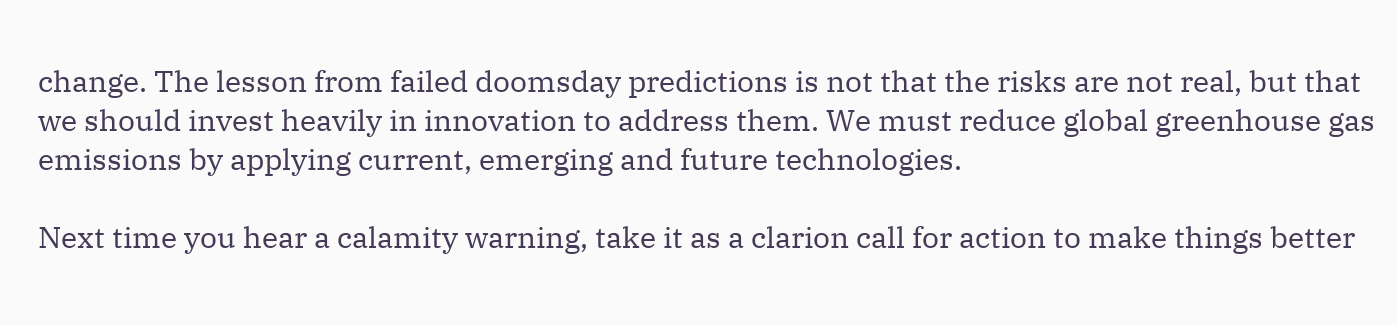change. The lesson from failed doomsday predictions is not that the risks are not real, but that we should invest heavily in innovation to address them. We must reduce global greenhouse gas emissions by applying current, emerging and future technologies.

Next time you hear a calamity warning, take it as a clarion call for action to make things better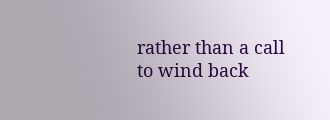rather than a call to wind back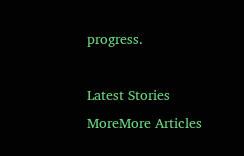progress.

Latest Stories
MoreMore Articles